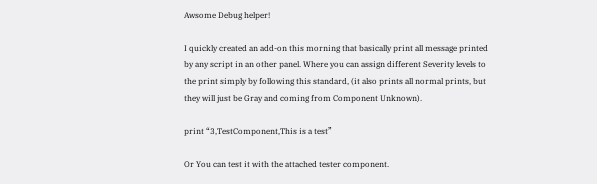Awsome Debug helper!

I quickly created an add-on this morning that basically print all message printed by any script in an other panel. Where you can assign different Severity levels to the print simply by following this standard, (it also prints all normal prints, but they will just be Gray and coming from Component Unknown).

print “3,TestComponent,This is a test”

Or You can test it with the attached tester component.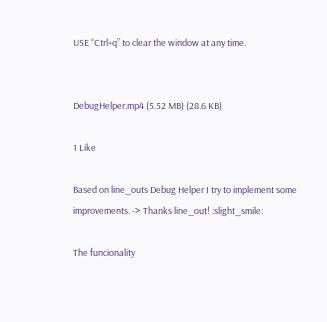USE “Ctrl+q” to clear the window at any time.


DebugHelper.mp4 (5.52 MB) (28.6 KB)

1 Like

Based on line_outs Debug Helper I try to implement some improvements. -> Thanks line_out! :slight_smile:

The funcionality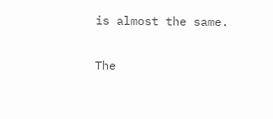is almost the same.

The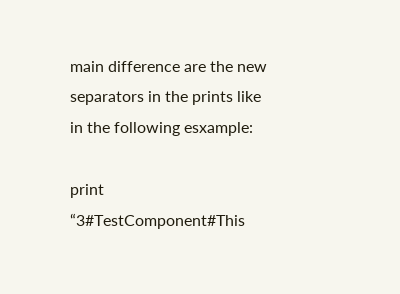main difference are the new separators in the prints like in the following esxample:

print “3#TestComponent#This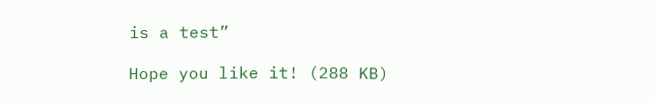is a test”

Hope you like it! (288 KB)